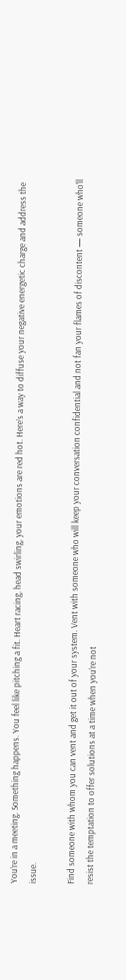You’re in a meeting. Something happens. You feel like pitching a fit. Heart racing, head swirling, your emotions are red hot. Here’s a way to diffuse your negative energetic charge and address the issue.

Find someone with whom you can vent and get it out of your system. Vent with someone who will keep your conversation confidential and not fan your flames of discontent — someone who’ll resist the temptation to offer solutions at a time when you’re not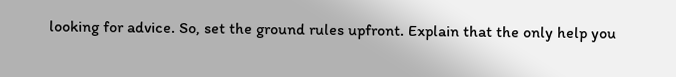looking for advice. So, set the ground rules upfront. Explain that the only help you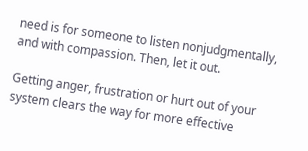need is for someone to listen nonjudgmentally, and with compassion. Then, let it out.

Getting anger, frustration or hurt out of your system clears the way for more effective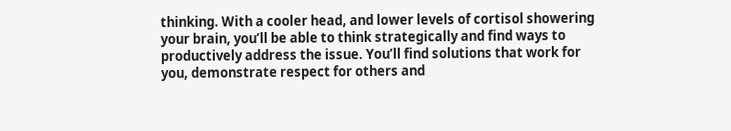thinking. With a cooler head, and lower levels of cortisol showering your brain, you’ll be able to think strategically and find ways to productively address the issue. You’ll find solutions that work for you, demonstrate respect for others and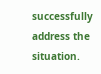successfully address the situation.